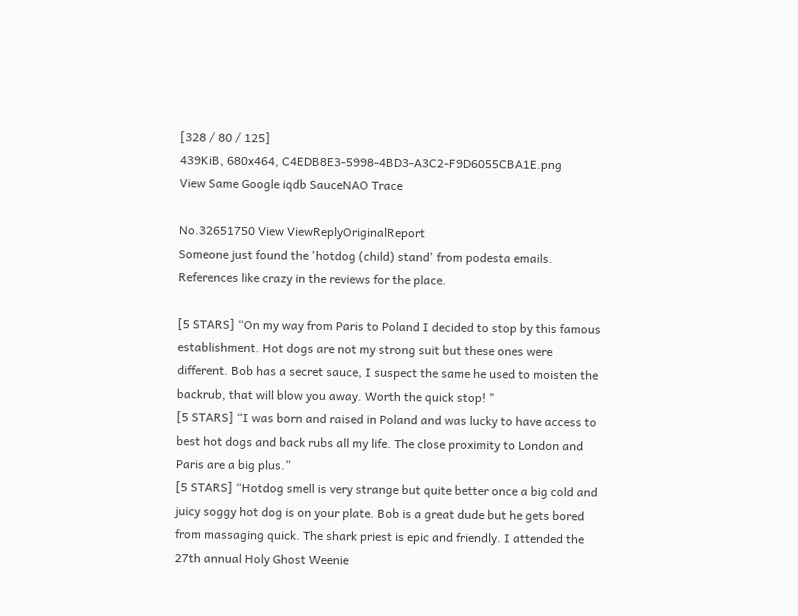[328 / 80 / 125]
439KiB, 680x464, C4EDB8E3-5998-4BD3-A3C2-F9D6055CBA1E.png
View Same Google iqdb SauceNAO Trace

No.32651750 View ViewReplyOriginalReport
Someone just found the 'hotdog (child) stand' from podesta emails. References like crazy in the reviews for the place.

[5 STARS] “On my way from Paris to Poland I decided to stop by this famous establishment. Hot dogs are not my strong suit but these ones were different. Bob has a secret sauce, I suspect the same he used to moisten the backrub, that will blow you away. Worth the quick stop! "
[5 STARS] “I was born and raised in Poland and was lucky to have access to best hot dogs and back rubs all my life. The close proximity to London and Paris are a big plus.”
[5 STARS] “Hotdog smell is very strange but quite better once a big cold and juicy soggy hot dog is on your plate. Bob is a great dude but he gets bored from massaging quick. The shark priest is epic and friendly. I attended the 27th annual Holy Ghost Weenie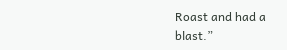Roast and had a blast.”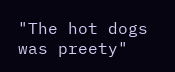"The hot dogs was preety"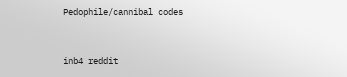Pedophile/cannibal codes


inb4 reddit